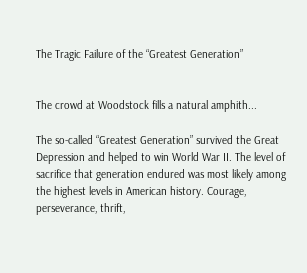The Tragic Failure of the “Greatest Generation”


The crowd at Woodstock fills a natural amphith...

The so-called “Greatest Generation” survived the Great Depression and helped to win World War II. The level of sacrifice that generation endured was most likely among the highest levels in American history. Courage, perseverance, thrift,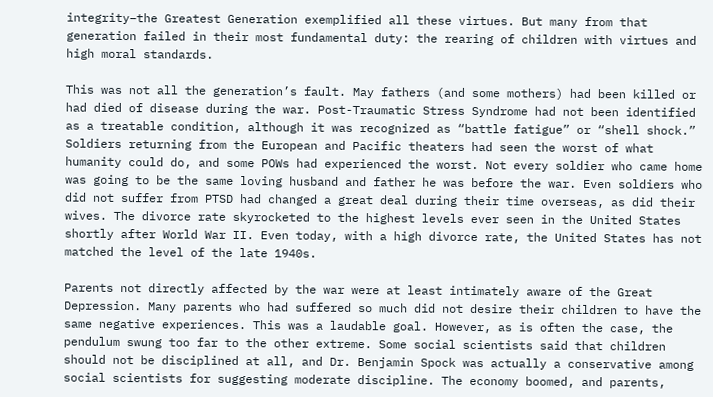integrity–the Greatest Generation exemplified all these virtues. But many from that generation failed in their most fundamental duty: the rearing of children with virtues and high moral standards.

This was not all the generation’s fault. May fathers (and some mothers) had been killed or had died of disease during the war. Post-Traumatic Stress Syndrome had not been identified as a treatable condition, although it was recognized as “battle fatigue” or “shell shock.” Soldiers returning from the European and Pacific theaters had seen the worst of what humanity could do, and some POWs had experienced the worst. Not every soldier who came home was going to be the same loving husband and father he was before the war. Even soldiers who did not suffer from PTSD had changed a great deal during their time overseas, as did their wives. The divorce rate skyrocketed to the highest levels ever seen in the United States shortly after World War II. Even today, with a high divorce rate, the United States has not matched the level of the late 1940s.

Parents not directly affected by the war were at least intimately aware of the Great Depression. Many parents who had suffered so much did not desire their children to have the same negative experiences. This was a laudable goal. However, as is often the case, the pendulum swung too far to the other extreme. Some social scientists said that children should not be disciplined at all, and Dr. Benjamin Spock was actually a conservative among social scientists for suggesting moderate discipline. The economy boomed, and parents,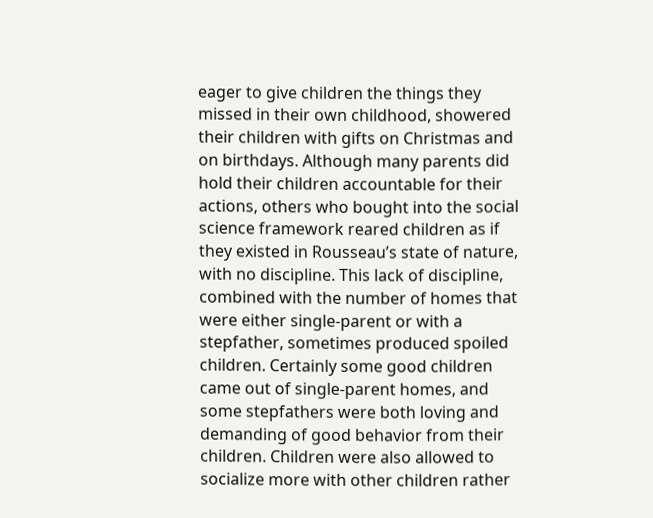eager to give children the things they missed in their own childhood, showered their children with gifts on Christmas and on birthdays. Although many parents did hold their children accountable for their actions, others who bought into the social science framework reared children as if they existed in Rousseau’s state of nature, with no discipline. This lack of discipline, combined with the number of homes that were either single-parent or with a stepfather, sometimes produced spoiled children. Certainly some good children came out of single-parent homes, and some stepfathers were both loving and demanding of good behavior from their children. Children were also allowed to socialize more with other children rather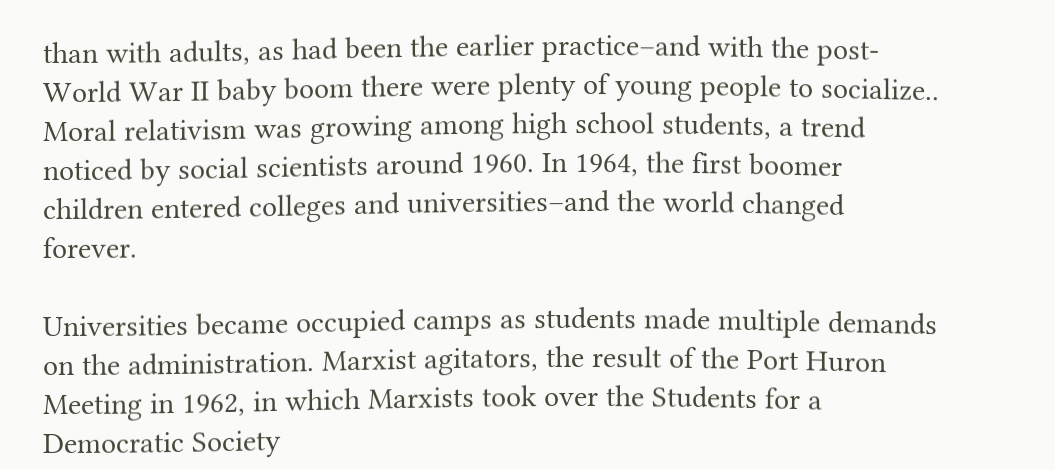than with adults, as had been the earlier practice–and with the post-World War II baby boom there were plenty of young people to socialize.. Moral relativism was growing among high school students, a trend noticed by social scientists around 1960. In 1964, the first boomer children entered colleges and universities–and the world changed forever.

Universities became occupied camps as students made multiple demands on the administration. Marxist agitators, the result of the Port Huron Meeting in 1962, in which Marxists took over the Students for a Democratic Society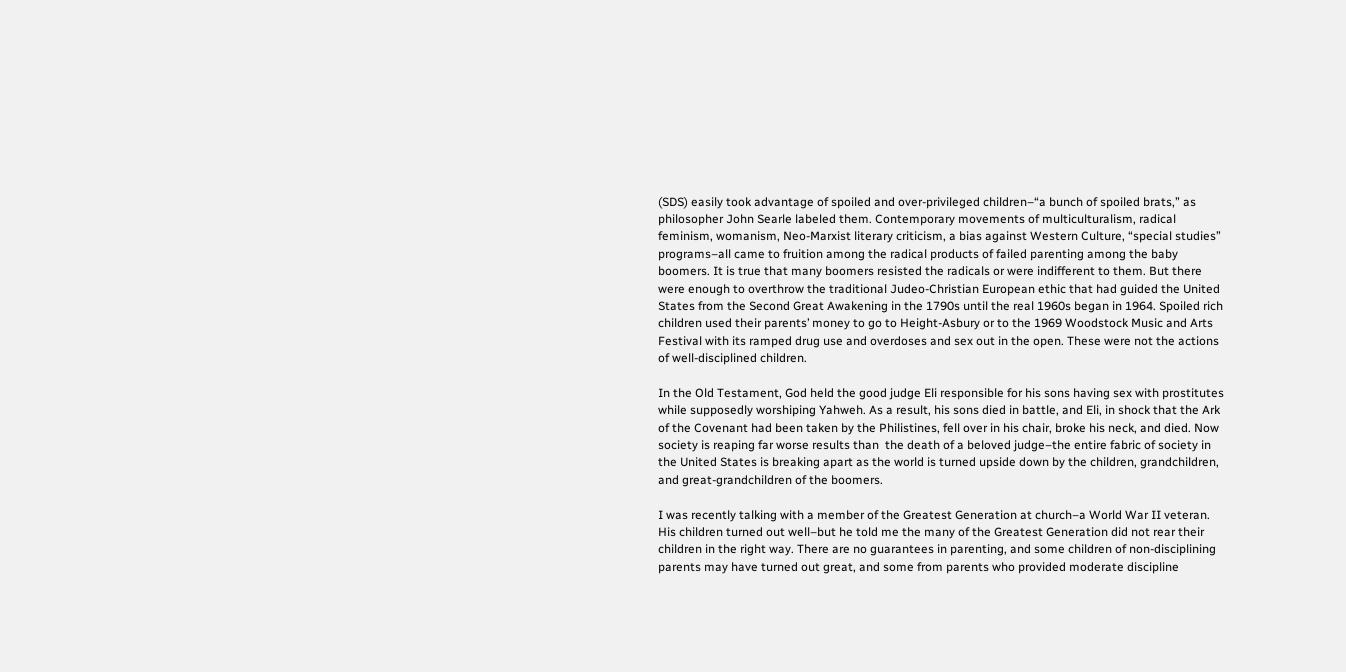(SDS) easily took advantage of spoiled and over-privileged children–“a bunch of spoiled brats,” as philosopher John Searle labeled them. Contemporary movements of multiculturalism, radical feminism, womanism, Neo-Marxist literary criticism, a bias against Western Culture, “special studies” programs–all came to fruition among the radical products of failed parenting among the baby boomers. It is true that many boomers resisted the radicals or were indifferent to them. But there were enough to overthrow the traditional Judeo-Christian European ethic that had guided the United States from the Second Great Awakening in the 1790s until the real 1960s began in 1964. Spoiled rich children used their parents’ money to go to Height-Asbury or to the 1969 Woodstock Music and Arts Festival with its ramped drug use and overdoses and sex out in the open. These were not the actions of well-disciplined children.

In the Old Testament, God held the good judge Eli responsible for his sons having sex with prostitutes while supposedly worshiping Yahweh. As a result, his sons died in battle, and Eli, in shock that the Ark of the Covenant had been taken by the Philistines, fell over in his chair, broke his neck, and died. Now society is reaping far worse results than  the death of a beloved judge–the entire fabric of society in the United States is breaking apart as the world is turned upside down by the children, grandchildren, and great-grandchildren of the boomers.

I was recently talking with a member of the Greatest Generation at church–a World War II veteran. His children turned out well–but he told me the many of the Greatest Generation did not rear their children in the right way. There are no guarantees in parenting, and some children of non-disciplining parents may have turned out great, and some from parents who provided moderate discipline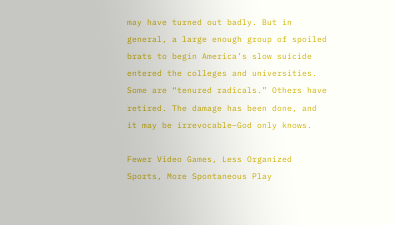may have turned out badly. But in general, a large enough group of spoiled brats to begin America’s slow suicide entered the colleges and universities. Some are “tenured radicals.” Others have retired. The damage has been done, and it may be irrevocable–God only knows.

Fewer Video Games, Less Organized Sports, More Spontaneous Play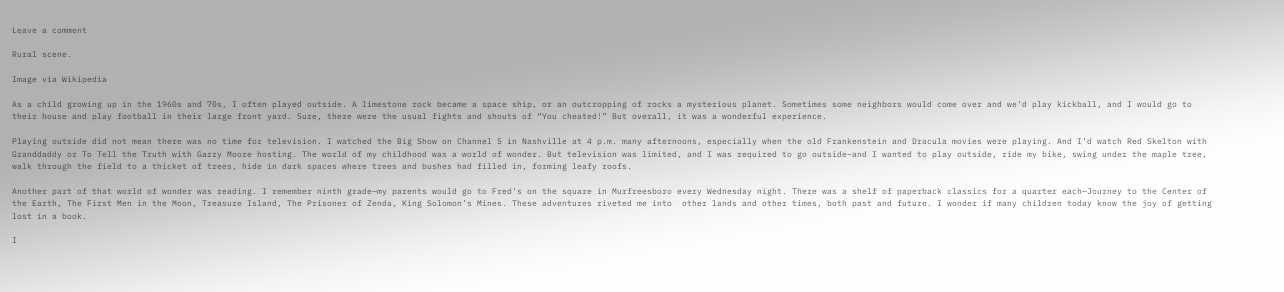Leave a comment

Rural scene.

Image via Wikipedia

As a child growing up in the 1960s and 70s, I often played outside. A limestone rock became a space ship, or an outcropping of rocks a mysterious planet. Sometimes some neighbors would come over and we’d play kickball, and I would go to their house and play football in their large front yard. Sure, there were the usual fights and shouts of “You cheated!” But overall, it was a wonderful experience.

Playing outside did not mean there was no time for television. I watched the Big Show on Channel 5 in Nashville at 4 p.m. many afternoons, especially when the old Frankenstein and Dracula movies were playing. And I’d watch Red Skelton with Granddaddy or To Tell the Truth with Garry Moore hosting. The world of my childhood was a world of wonder. But television was limited, and I was required to go outside–and I wanted to play outside, ride my bike, swing under the maple tree, walk through the field to a thicket of trees, hide in dark spaces where trees and bushes had filled in, forming leafy roofs.

Another part of that world of wonder was reading. I remember ninth grade—my parents would go to Fred’s on the square in Murfreesboro every Wednesday night. There was a shelf of paperback classics for a quarter each—Journey to the Center of the Earth, The First Men in the Moon, Treasure Island, The Prisoner of Zenda, King Solomon’s Mines. These adventures riveted me into  other lands and other times, both past and future. I wonder if many children today know the joy of getting lost in a book.

I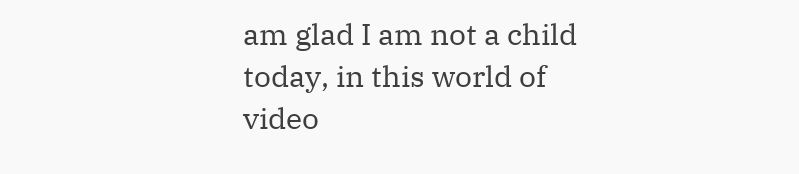am glad I am not a child today, in this world of video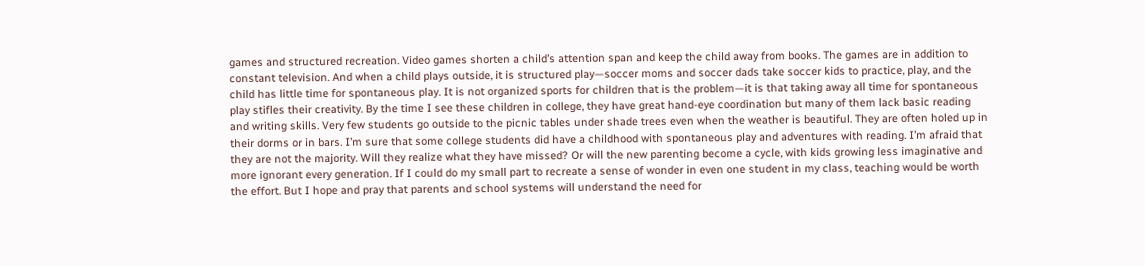games and structured recreation. Video games shorten a child’s attention span and keep the child away from books. The games are in addition to constant television. And when a child plays outside, it is structured play—soccer moms and soccer dads take soccer kids to practice, play, and the child has little time for spontaneous play. It is not organized sports for children that is the problem—it is that taking away all time for spontaneous play stifles their creativity. By the time I see these children in college, they have great hand-eye coordination but many of them lack basic reading and writing skills. Very few students go outside to the picnic tables under shade trees even when the weather is beautiful. They are often holed up in their dorms or in bars. I’m sure that some college students did have a childhood with spontaneous play and adventures with reading. I’m afraid that they are not the majority. Will they realize what they have missed? Or will the new parenting become a cycle, with kids growing less imaginative and more ignorant every generation. If I could do my small part to recreate a sense of wonder in even one student in my class, teaching would be worth the effort. But I hope and pray that parents and school systems will understand the need for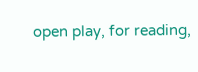open play, for reading,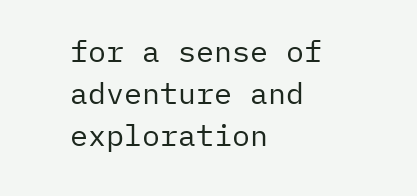for a sense of adventure and exploration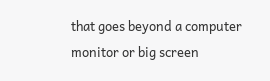that goes beyond a computer monitor or big screen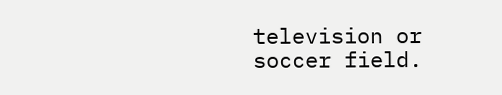television or soccer field.